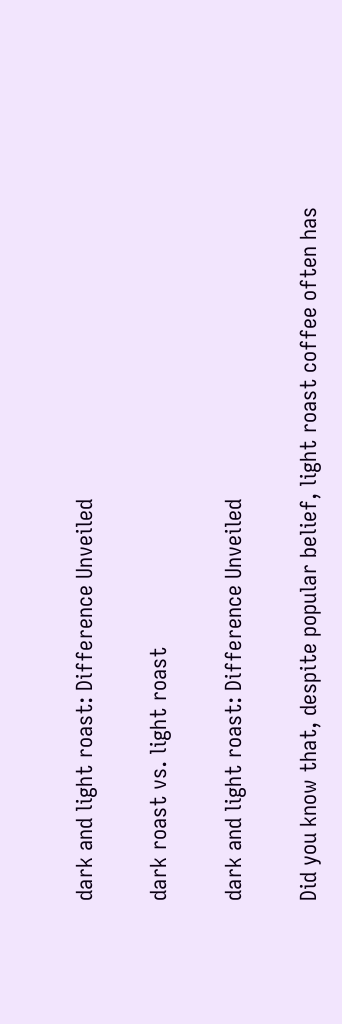dark and light roast: Difference Unveiled

dark roast vs. light roast

dark and light roast: Difference Unveiled

Did you know that, despite popular belief, light roast coffee often has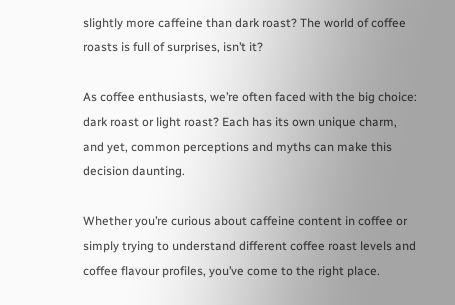slightly more caffeine than dark roast? The world of coffee roasts is full of surprises, isn’t it?

As coffee enthusiasts, we’re often faced with the big choice: dark roast or light roast? Each has its own unique charm, and yet, common perceptions and myths can make this decision daunting.

Whether you’re curious about caffeine content in coffee or simply trying to understand different coffee roast levels and coffee flavour profiles, you’ve come to the right place.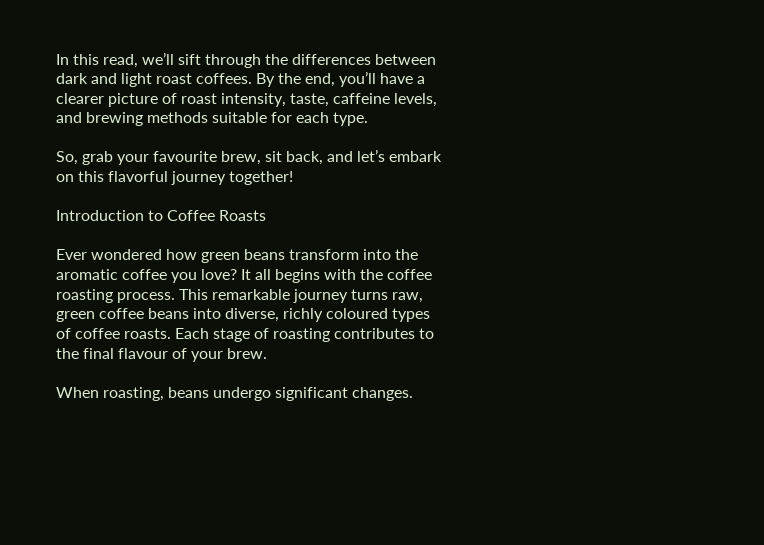In this read, we’ll sift through the differences between dark and light roast coffees. By the end, you’ll have a clearer picture of roast intensity, taste, caffeine levels, and brewing methods suitable for each type.

So, grab your favourite brew, sit back, and let’s embark on this flavorful journey together!

Introduction to Coffee Roasts

Ever wondered how green beans transform into the aromatic coffee you love? It all begins with the coffee roasting process. This remarkable journey turns raw, green coffee beans into diverse, richly coloured types of coffee roasts. Each stage of roasting contributes to the final flavour of your brew.

When roasting, beans undergo significant changes.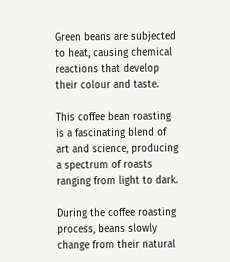Green beans are subjected to heat, causing chemical reactions that develop their colour and taste.

This coffee bean roasting is a fascinating blend of art and science, producing a spectrum of roasts ranging from light to dark.

During the coffee roasting process, beans slowly change from their natural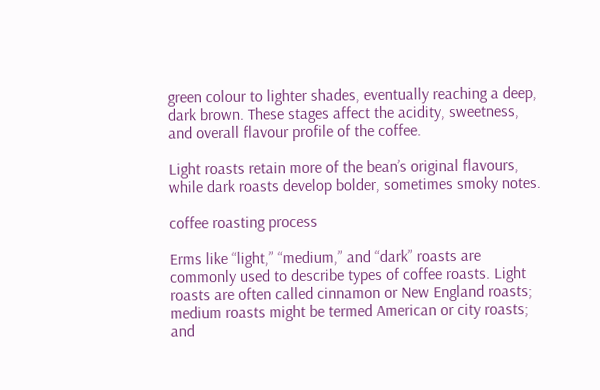green colour to lighter shades, eventually reaching a deep, dark brown. These stages affect the acidity, sweetness, and overall flavour profile of the coffee.

Light roasts retain more of the bean’s original flavours, while dark roasts develop bolder, sometimes smoky notes.

coffee roasting process

Erms like “light,” “medium,” and “dark” roasts are commonly used to describe types of coffee roasts. Light roasts are often called cinnamon or New England roasts; medium roasts might be termed American or city roasts; and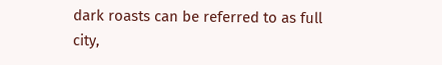dark roasts can be referred to as full city,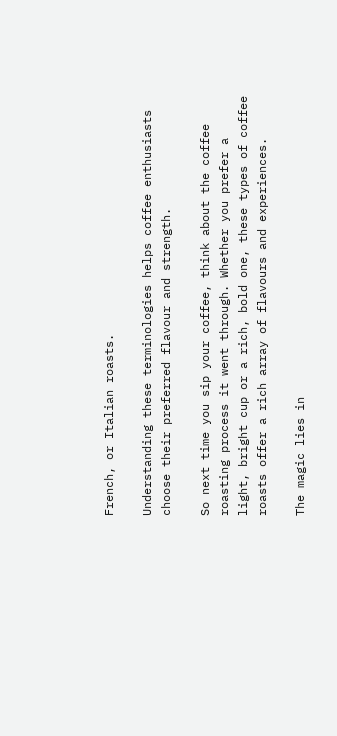French, or Italian roasts.

Understanding these terminologies helps coffee enthusiasts choose their preferred flavour and strength.

So next time you sip your coffee, think about the coffee roasting process it went through. Whether you prefer a light, bright cup or a rich, bold one, these types of coffee roasts offer a rich array of flavours and experiences.

The magic lies in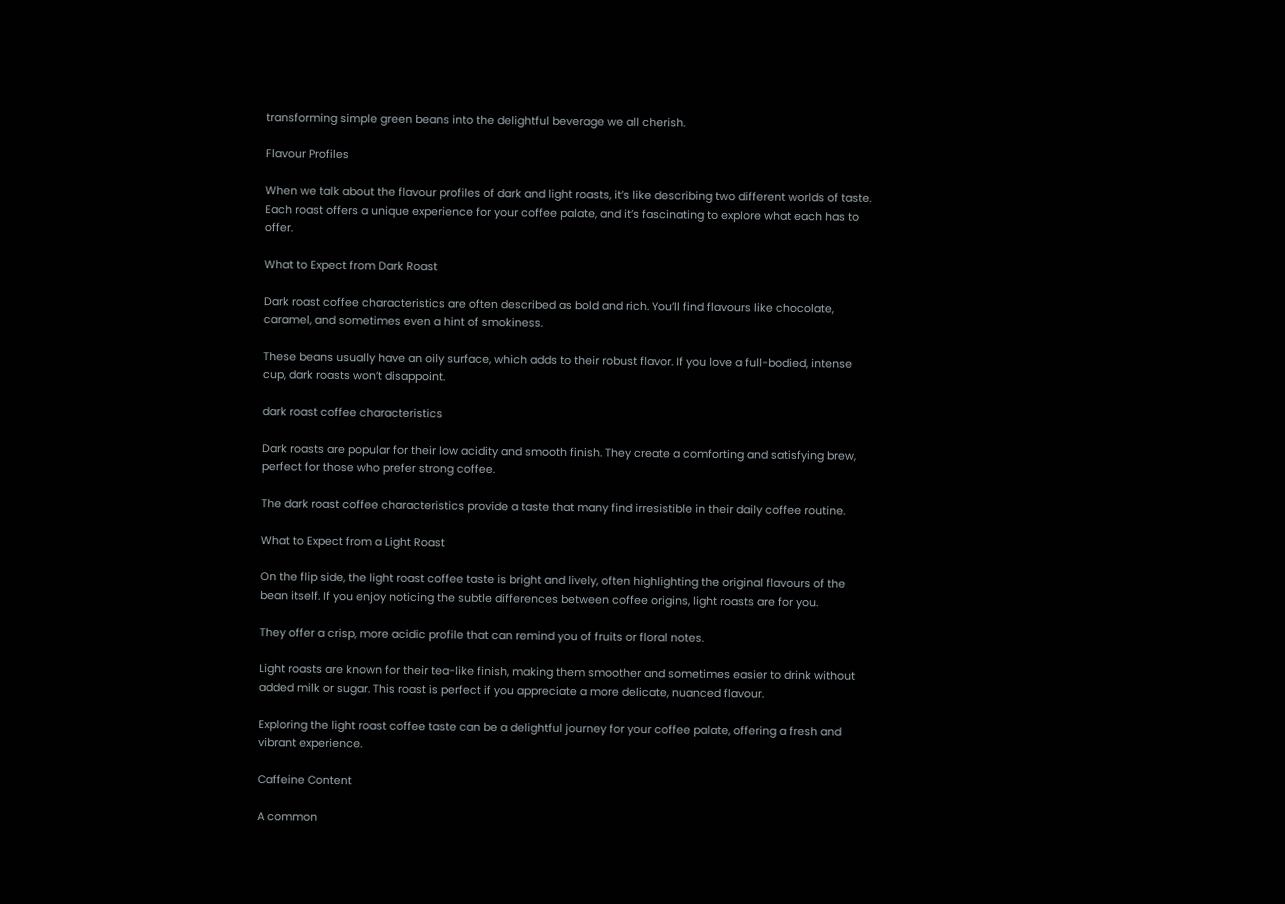transforming simple green beans into the delightful beverage we all cherish.

Flavour Profiles

When we talk about the flavour profiles of dark and light roasts, it’s like describing two different worlds of taste. Each roast offers a unique experience for your coffee palate, and it’s fascinating to explore what each has to offer.

What to Expect from Dark Roast

Dark roast coffee characteristics are often described as bold and rich. You’ll find flavours like chocolate, caramel, and sometimes even a hint of smokiness.

These beans usually have an oily surface, which adds to their robust flavor. If you love a full-bodied, intense cup, dark roasts won’t disappoint.

dark roast coffee characteristics

Dark roasts are popular for their low acidity and smooth finish. They create a comforting and satisfying brew, perfect for those who prefer strong coffee.

The dark roast coffee characteristics provide a taste that many find irresistible in their daily coffee routine.

What to Expect from a Light Roast

On the flip side, the light roast coffee taste is bright and lively, often highlighting the original flavours of the bean itself. If you enjoy noticing the subtle differences between coffee origins, light roasts are for you.

They offer a crisp, more acidic profile that can remind you of fruits or floral notes.

Light roasts are known for their tea-like finish, making them smoother and sometimes easier to drink without added milk or sugar. This roast is perfect if you appreciate a more delicate, nuanced flavour.

Exploring the light roast coffee taste can be a delightful journey for your coffee palate, offering a fresh and vibrant experience.

Caffeine Content

A common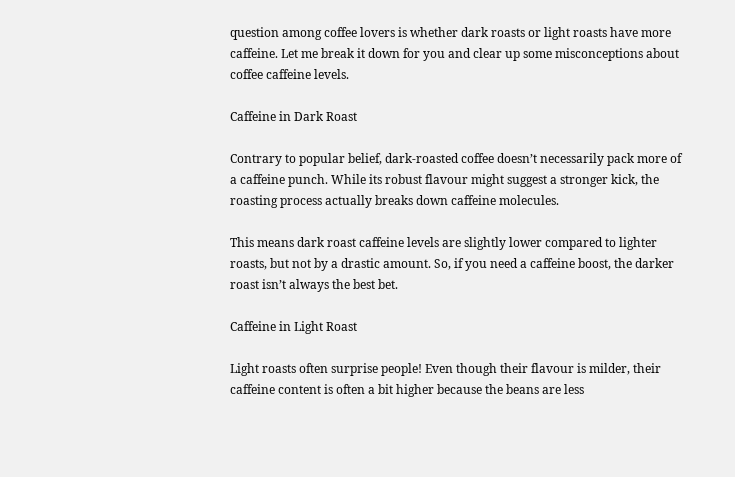question among coffee lovers is whether dark roasts or light roasts have more caffeine. Let me break it down for you and clear up some misconceptions about coffee caffeine levels.

Caffeine in Dark Roast

Contrary to popular belief, dark-roasted coffee doesn’t necessarily pack more of a caffeine punch. While its robust flavour might suggest a stronger kick, the roasting process actually breaks down caffeine molecules.

This means dark roast caffeine levels are slightly lower compared to lighter roasts, but not by a drastic amount. So, if you need a caffeine boost, the darker roast isn’t always the best bet.

Caffeine in Light Roast

Light roasts often surprise people! Even though their flavour is milder, their caffeine content is often a bit higher because the beans are less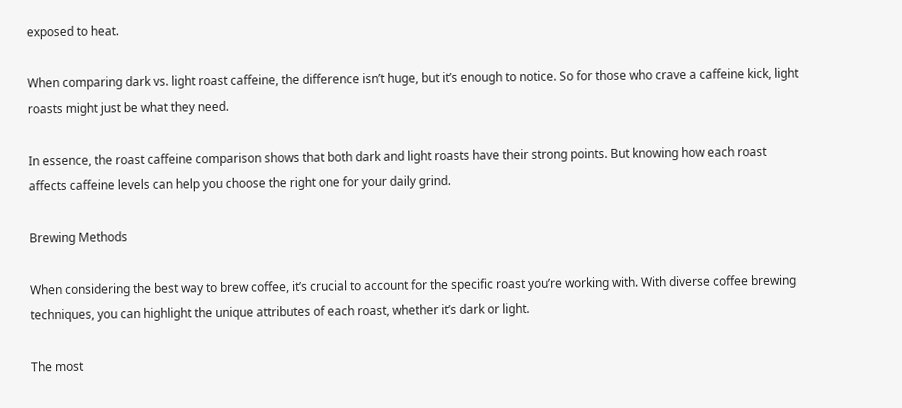exposed to heat.

When comparing dark vs. light roast caffeine, the difference isn’t huge, but it’s enough to notice. So for those who crave a caffeine kick, light roasts might just be what they need.

In essence, the roast caffeine comparison shows that both dark and light roasts have their strong points. But knowing how each roast affects caffeine levels can help you choose the right one for your daily grind.

Brewing Methods

When considering the best way to brew coffee, it’s crucial to account for the specific roast you’re working with. With diverse coffee brewing techniques, you can highlight the unique attributes of each roast, whether it’s dark or light.

The most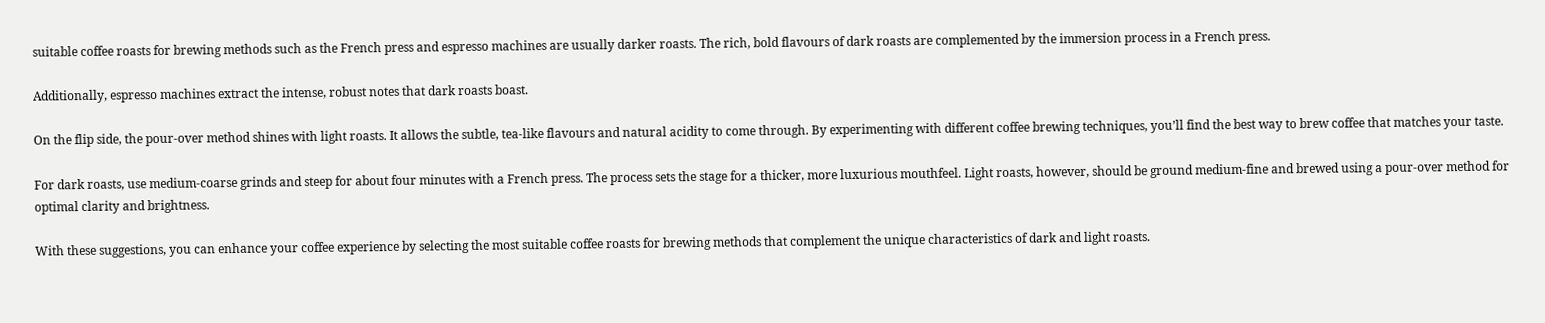suitable coffee roasts for brewing methods such as the French press and espresso machines are usually darker roasts. The rich, bold flavours of dark roasts are complemented by the immersion process in a French press.

Additionally, espresso machines extract the intense, robust notes that dark roasts boast.

On the flip side, the pour-over method shines with light roasts. It allows the subtle, tea-like flavours and natural acidity to come through. By experimenting with different coffee brewing techniques, you’ll find the best way to brew coffee that matches your taste.

For dark roasts, use medium-coarse grinds and steep for about four minutes with a French press. The process sets the stage for a thicker, more luxurious mouthfeel. Light roasts, however, should be ground medium-fine and brewed using a pour-over method for optimal clarity and brightness.

With these suggestions, you can enhance your coffee experience by selecting the most suitable coffee roasts for brewing methods that complement the unique characteristics of dark and light roasts.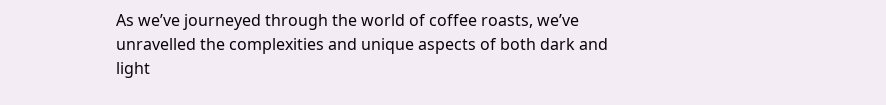As we’ve journeyed through the world of coffee roasts, we’ve unravelled the complexities and unique aspects of both dark and light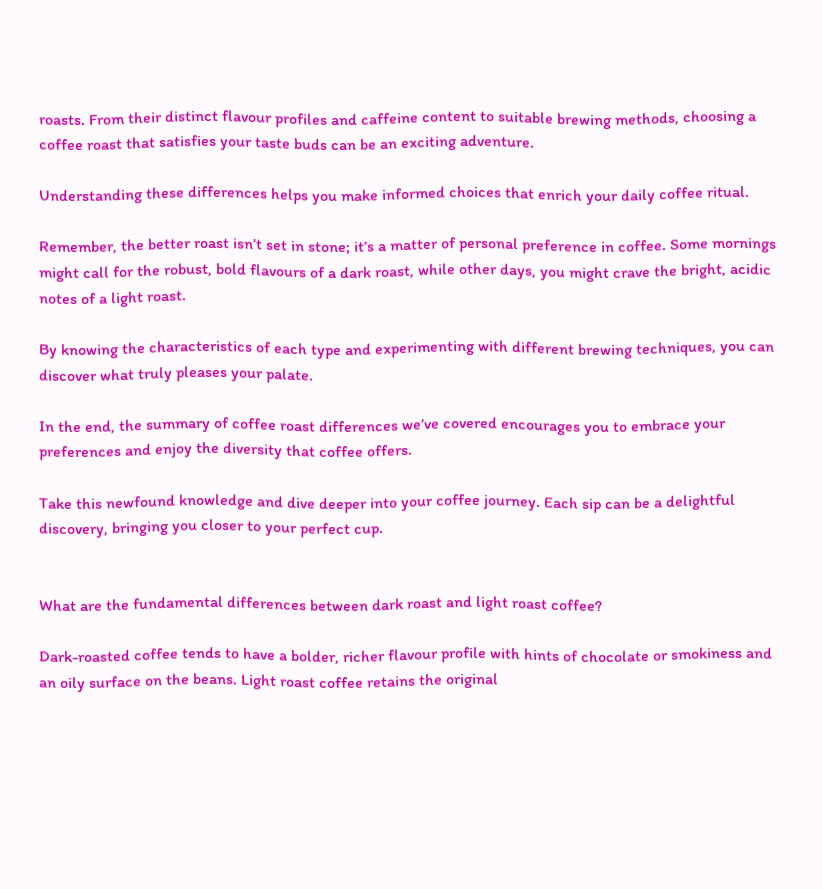roasts. From their distinct flavour profiles and caffeine content to suitable brewing methods, choosing a coffee roast that satisfies your taste buds can be an exciting adventure.

Understanding these differences helps you make informed choices that enrich your daily coffee ritual.

Remember, the better roast isn’t set in stone; it’s a matter of personal preference in coffee. Some mornings might call for the robust, bold flavours of a dark roast, while other days, you might crave the bright, acidic notes of a light roast.

By knowing the characteristics of each type and experimenting with different brewing techniques, you can discover what truly pleases your palate.

In the end, the summary of coffee roast differences we’ve covered encourages you to embrace your preferences and enjoy the diversity that coffee offers.

Take this newfound knowledge and dive deeper into your coffee journey. Each sip can be a delightful discovery, bringing you closer to your perfect cup.


What are the fundamental differences between dark roast and light roast coffee?

Dark-roasted coffee tends to have a bolder, richer flavour profile with hints of chocolate or smokiness and an oily surface on the beans. Light roast coffee retains the original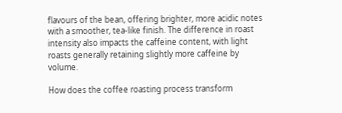flavours of the bean, offering brighter, more acidic notes with a smoother, tea-like finish. The difference in roast intensity also impacts the caffeine content, with light roasts generally retaining slightly more caffeine by volume.

How does the coffee roasting process transform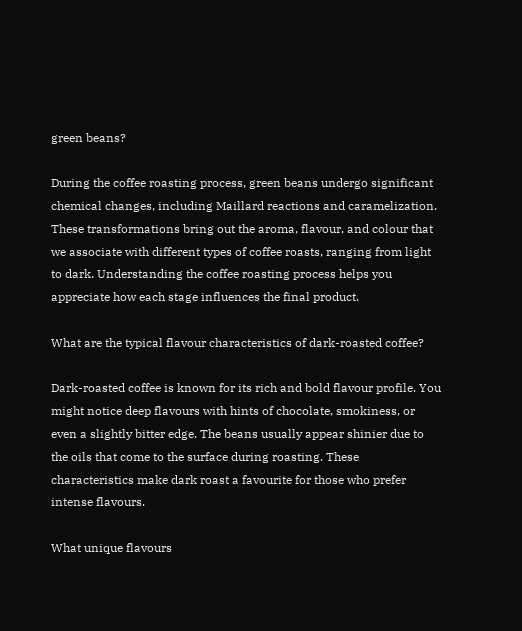green beans?

During the coffee roasting process, green beans undergo significant chemical changes, including Maillard reactions and caramelization. These transformations bring out the aroma, flavour, and colour that we associate with different types of coffee roasts, ranging from light to dark. Understanding the coffee roasting process helps you appreciate how each stage influences the final product.

What are the typical flavour characteristics of dark-roasted coffee?

Dark-roasted coffee is known for its rich and bold flavour profile. You might notice deep flavours with hints of chocolate, smokiness, or even a slightly bitter edge. The beans usually appear shinier due to the oils that come to the surface during roasting. These characteristics make dark roast a favourite for those who prefer intense flavours.

What unique flavours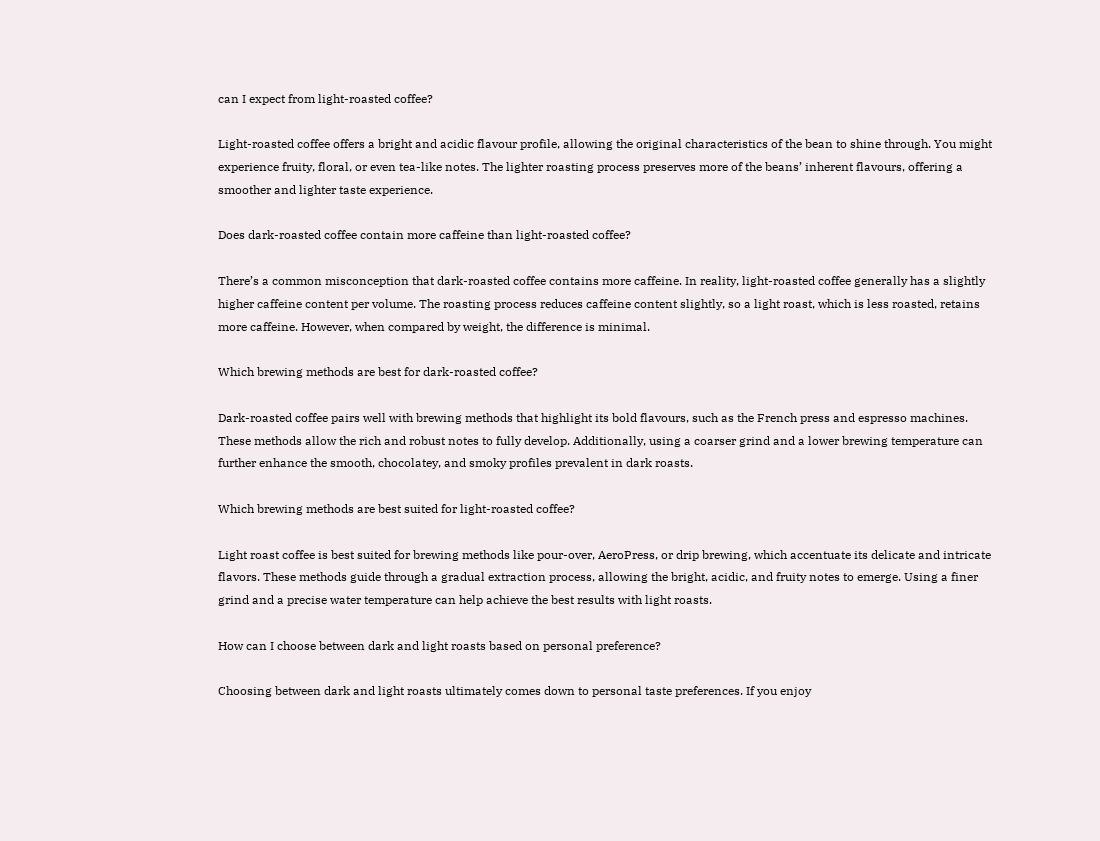can I expect from light-roasted coffee?

Light-roasted coffee offers a bright and acidic flavour profile, allowing the original characteristics of the bean to shine through. You might experience fruity, floral, or even tea-like notes. The lighter roasting process preserves more of the beans’ inherent flavours, offering a smoother and lighter taste experience.

Does dark-roasted coffee contain more caffeine than light-roasted coffee?

There’s a common misconception that dark-roasted coffee contains more caffeine. In reality, light-roasted coffee generally has a slightly higher caffeine content per volume. The roasting process reduces caffeine content slightly, so a light roast, which is less roasted, retains more caffeine. However, when compared by weight, the difference is minimal.

Which brewing methods are best for dark-roasted coffee?

Dark-roasted coffee pairs well with brewing methods that highlight its bold flavours, such as the French press and espresso machines. These methods allow the rich and robust notes to fully develop. Additionally, using a coarser grind and a lower brewing temperature can further enhance the smooth, chocolatey, and smoky profiles prevalent in dark roasts.

Which brewing methods are best suited for light-roasted coffee?

Light roast coffee is best suited for brewing methods like pour-over, AeroPress, or drip brewing, which accentuate its delicate and intricate flavors. These methods guide through a gradual extraction process, allowing the bright, acidic, and fruity notes to emerge. Using a finer grind and a precise water temperature can help achieve the best results with light roasts.

How can I choose between dark and light roasts based on personal preference?

Choosing between dark and light roasts ultimately comes down to personal taste preferences. If you enjoy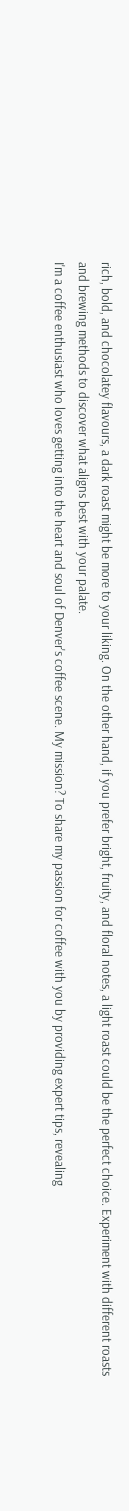rich, bold, and chocolatey flavours, a dark roast might be more to your liking. On the other hand, if you prefer bright, fruity, and floral notes, a light roast could be the perfect choice. Experiment with different roasts and brewing methods to discover what aligns best with your palate.
I'm a coffee enthusiast who loves getting into the heart and soul of Denver's coffee scene. My mission? To share my passion for coffee with you by providing expert tips, revealing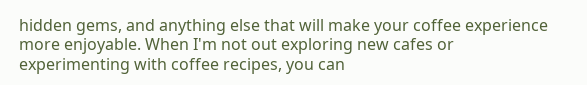hidden gems, and anything else that will make your coffee experience more enjoyable. When I'm not out exploring new cafes or experimenting with coffee recipes, you can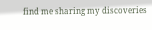find me sharing my discoveries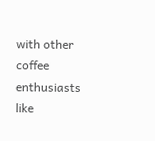with other coffee enthusiasts like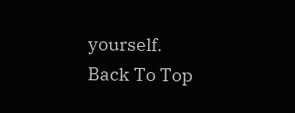yourself.
Back To Top